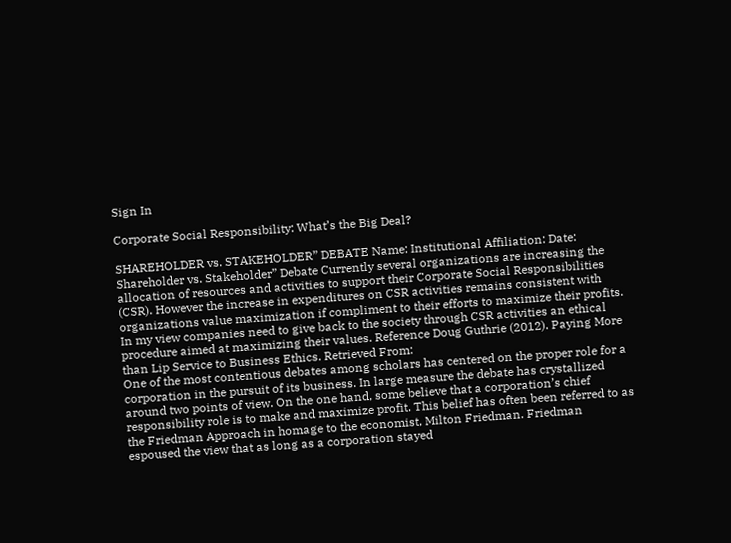Sign In

Corporate Social Responsibility: What’s the Big Deal?

SHAREHOLDER vs. STAKEHOLDER” DEBATE Name: Institutional Affiliation: Date: Shareholder vs. Stakeholder” Debate Currently several organizations are increasing the allocation of resources and activities to support their Corporate Social Responsibilities (CSR). However the increase in expenditures on CSR activities remains consistent with organizations value maximization if compliment to their efforts to maximize their profits. In my view companies need to give back to the society through CSR activities an ethical procedure aimed at maximizing their values. Reference Doug Guthrie (2012). Paying More than Lip Service to Business Ethics. Retrieved From:
One of the most contentious debates among scholars has centered on the proper role for a corporation in the pursuit of its business. In large measure the debate has crystallized around two points of view. On the one hand, some believe that a corporation’s chief responsibility role is to make and maximize profit. This belief has often been referred to as the Friedman Approach in homage to the economist, Milton Friedman. Friedman espoused the view that as long as a corporation stayed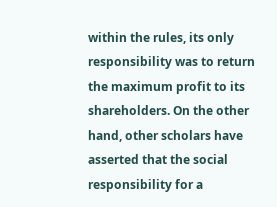within the rules, its only responsibility was to return the maximum profit to its shareholders. On the other hand, other scholars have asserted that the social responsibility for a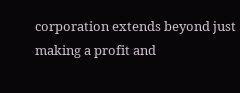corporation extends beyond just making a profit and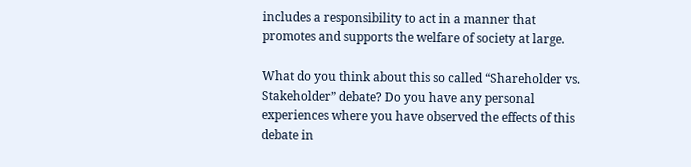includes a responsibility to act in a manner that promotes and supports the welfare of society at large.

What do you think about this so called “Shareholder vs. Stakeholder” debate? Do you have any personal experiences where you have observed the effects of this debate in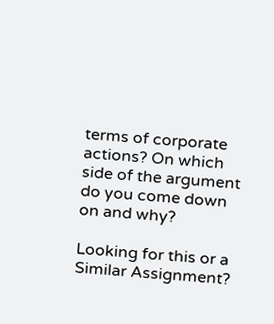terms of corporate actions? On which side of the argument do you come down on and why?

Looking for this or a Similar Assignment?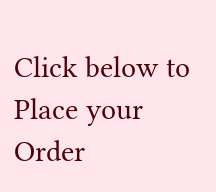Click below to Place your Order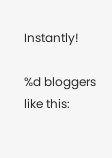Instantly!

%d bloggers like this: